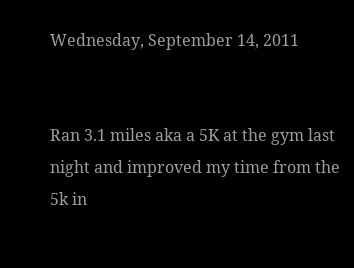Wednesday, September 14, 2011


Ran 3.1 miles aka a 5K at the gym last night and improved my time from the 5k in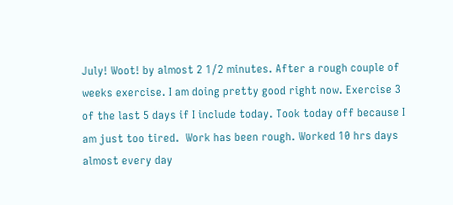July! Woot! by almost 2 1/2 minutes. After a rough couple of weeks exercise. I am doing pretty good right now. Exercise 3 of the last 5 days if I include today. Took today off because I am just too tired.  Work has been rough. Worked 10 hrs days almost every day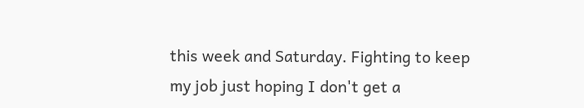this week and Saturday. Fighting to keep my job just hoping I don't get a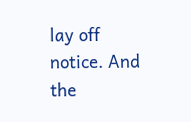lay off notice. And the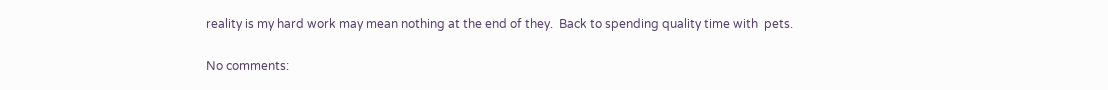reality is my hard work may mean nothing at the end of they.  Back to spending quality time with  pets.

No comments: